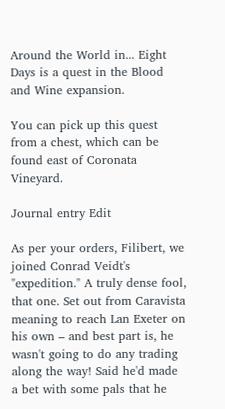Around the World in... Eight Days is a quest in the Blood and Wine expansion.

You can pick up this quest from a chest, which can be found east of Coronata Vineyard.

Journal entry Edit

As per your orders, Filibert, we joined Conrad Veidt's "expedition." A truly dense fool, that one. Set out from Caravista meaning to reach Lan Exeter on his own – and best part is, he wasn't going to do any trading along the way! Said he'd made a bet with some pals that he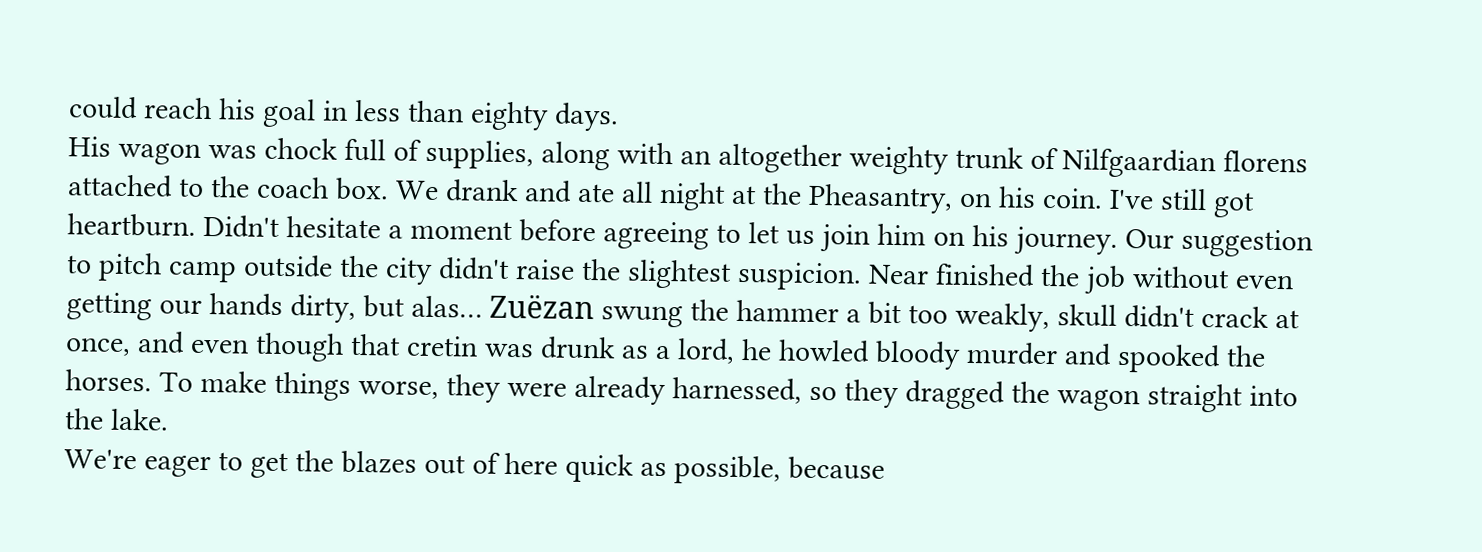could reach his goal in less than eighty days.
His wagon was chock full of supplies, along with an altogether weighty trunk of Nilfgaardian florens attached to the coach box. We drank and ate all night at the Pheasantry, on his coin. I've still got heartburn. Didn't hesitate a moment before agreeing to let us join him on his journey. Our suggestion to pitch camp outside the city didn't raise the slightest suspicion. Near finished the job without even getting our hands dirty, but alas… Zuëzan swung the hammer a bit too weakly, skull didn't crack at once, and even though that cretin was drunk as a lord, he howled bloody murder and spooked the horses. To make things worse, they were already harnessed, so they dragged the wagon straight into the lake.
We're eager to get the blazes out of here quick as possible, because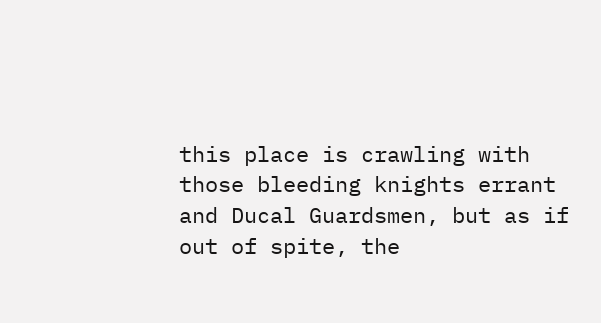this place is crawling with those bleeding knights errant and Ducal Guardsmen, but as if out of spite, the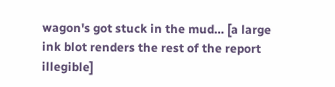wagon's got stuck in the mud… [a large ink blot renders the rest of the report illegible]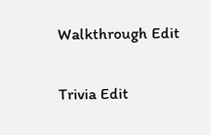Walkthrough Edit

Trivia Edit